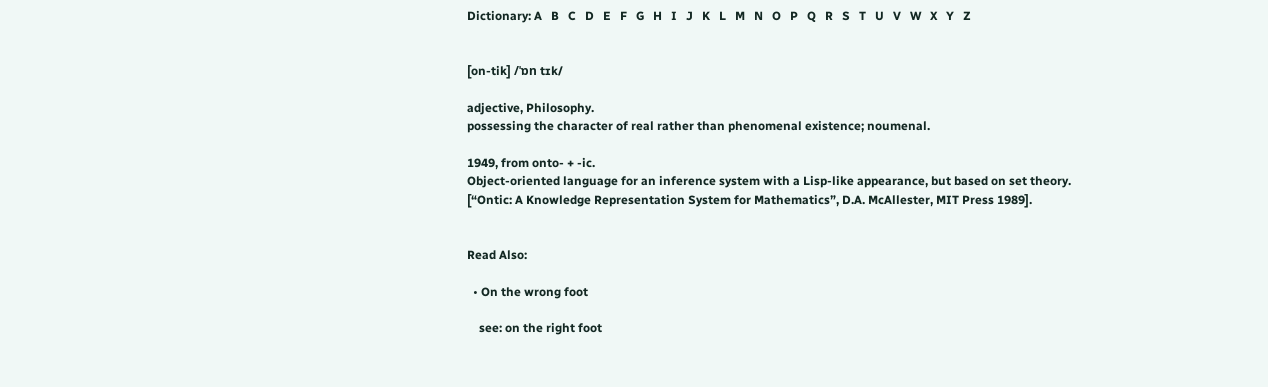Dictionary: A   B   C   D   E   F   G   H   I   J   K   L   M   N   O   P   Q   R   S   T   U   V   W   X   Y   Z


[on-tik] /ˈɒn tɪk/

adjective, Philosophy.
possessing the character of real rather than phenomenal existence; noumenal.

1949, from onto- + -ic.
Object-oriented language for an inference system with a Lisp-like appearance, but based on set theory.
[“Ontic: A Knowledge Representation System for Mathematics”, D.A. McAllester, MIT Press 1989].


Read Also:

  • On the wrong foot

    see: on the right foot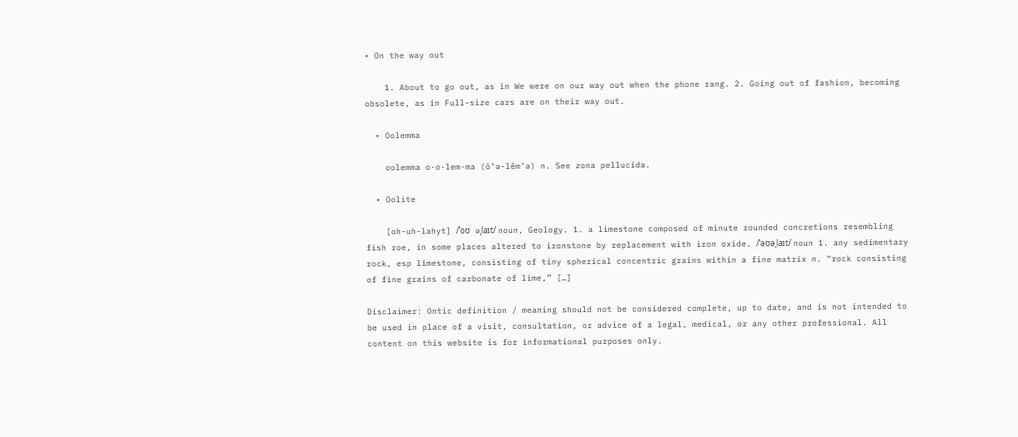• On the way out

    1. About to go out, as in We were on our way out when the phone rang. 2. Going out of fashion, becoming obsolete, as in Full-size cars are on their way out.

  • Oolemma

    oolemma o·o·lem·ma (ō’ə-lěm’ə) n. See zona pellucida.

  • Oolite

    [oh-uh-lahyt] /ˈoʊ əˌlaɪt/ noun, Geology. 1. a limestone composed of minute rounded concretions resembling fish roe, in some places altered to ironstone by replacement with iron oxide. /ˈəʊəˌlaɪt/ noun 1. any sedimentary rock, esp limestone, consisting of tiny spherical concentric grains within a fine matrix n. “rock consisting of fine grains of carbonate of lime,” […]

Disclaimer: Ontic definition / meaning should not be considered complete, up to date, and is not intended to be used in place of a visit, consultation, or advice of a legal, medical, or any other professional. All content on this website is for informational purposes only.